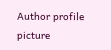Author profile picture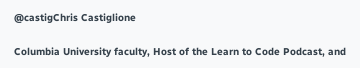@castigChris Castiglione

Columbia University faculty, Host of the Learn to Code Podcast, and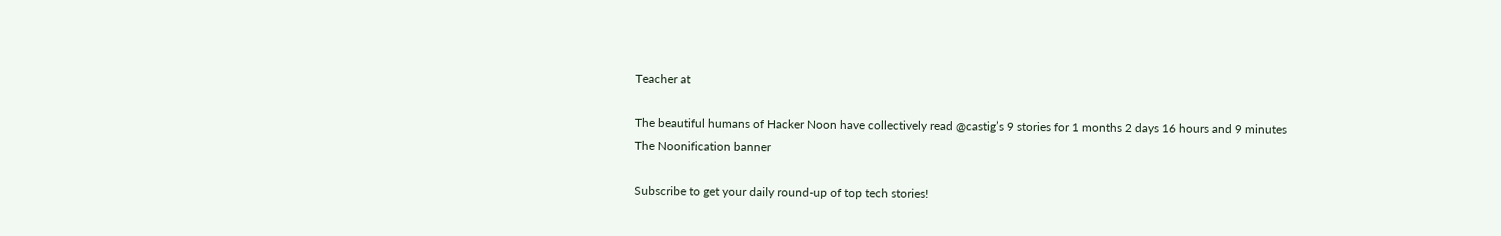Teacher at

The beautiful humans of Hacker Noon have collectively read @castig’s 9 stories for 1 months 2 days 16 hours and 9 minutes
The Noonification banner

Subscribe to get your daily round-up of top tech stories!